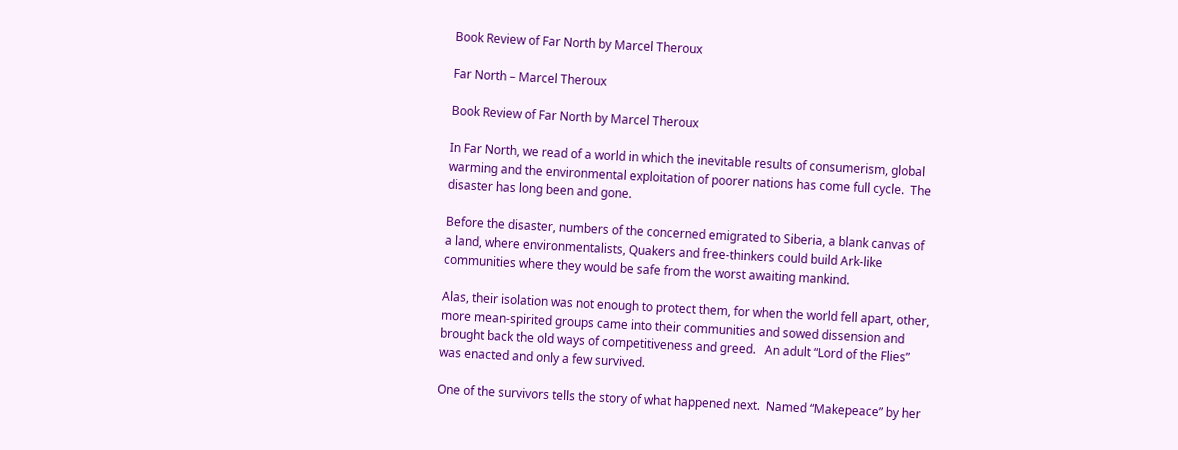Book Review of Far North by Marcel Theroux

Far North – Marcel Theroux

Book Review of Far North by Marcel Theroux

In Far North, we read of a world in which the inevitable results of consumerism, global warming and the environmental exploitation of poorer nations has come full cycle.  The disaster has long been and gone.

Before the disaster, numbers of the concerned emigrated to Siberia, a blank canvas of a land, where environmentalists, Quakers and free-thinkers could build Ark-like communities where they would be safe from the worst awaiting mankind.

Alas, their isolation was not enough to protect them, for when the world fell apart, other, more mean-spirited groups came into their communities and sowed dissension and brought back the old ways of competitiveness and greed.   An adult “Lord of the Flies” was enacted and only a few survived.

One of the survivors tells the story of what happened next.  Named “Makepeace” by her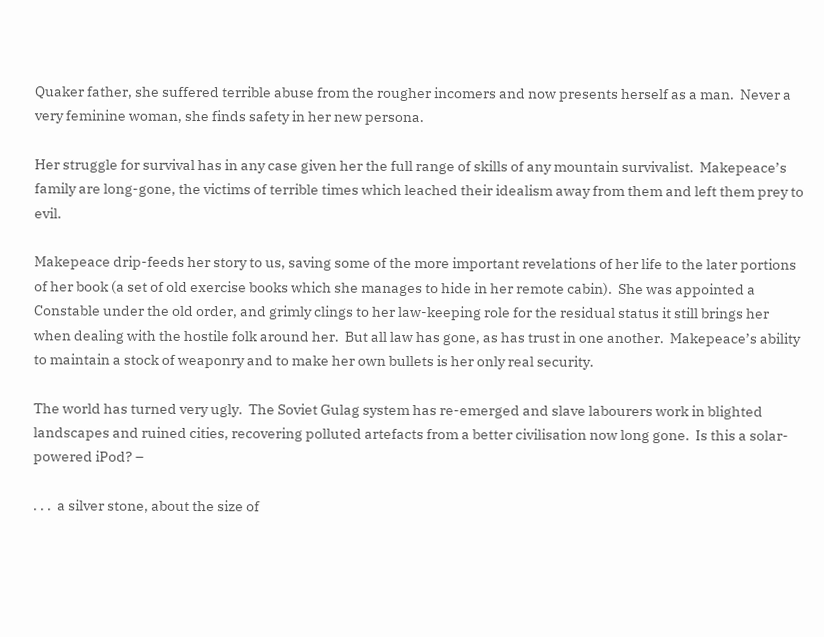Quaker father, she suffered terrible abuse from the rougher incomers and now presents herself as a man.  Never a very feminine woman, she finds safety in her new persona.

Her struggle for survival has in any case given her the full range of skills of any mountain survivalist.  Makepeace’s family are long-gone, the victims of terrible times which leached their idealism away from them and left them prey to evil.

Makepeace drip-feeds her story to us, saving some of the more important revelations of her life to the later portions of her book (a set of old exercise books which she manages to hide in her remote cabin).  She was appointed a Constable under the old order, and grimly clings to her law-keeping role for the residual status it still brings her when dealing with the hostile folk around her.  But all law has gone, as has trust in one another.  Makepeace’s ability to maintain a stock of weaponry and to make her own bullets is her only real security.

The world has turned very ugly.  The Soviet Gulag system has re-emerged and slave labourers work in blighted landscapes and ruined cities, recovering polluted artefacts from a better civilisation now long gone.  Is this a solar-powered iPod? –

. . .  a silver stone, about the size of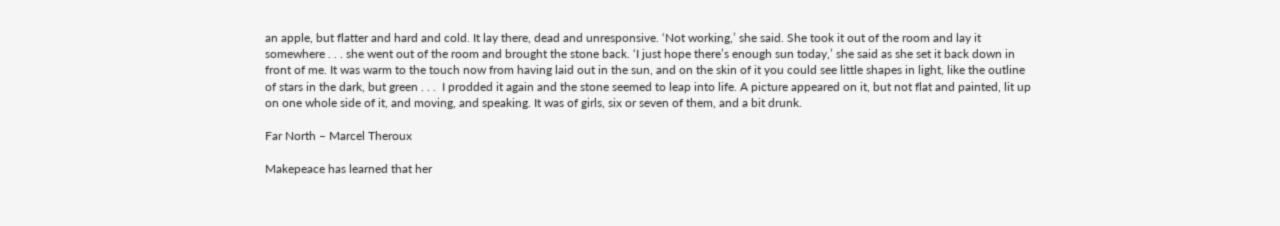an apple, but flatter and hard and cold. It lay there, dead and unresponsive. ‘Not working,’ she said. She took it out of the room and lay it somewhere . . . she went out of the room and brought the stone back. ‘I just hope there’s enough sun today,’ she said as she set it back down in front of me. It was warm to the touch now from having laid out in the sun, and on the skin of it you could see little shapes in light, like the outline of stars in the dark, but green . . .  I prodded it again and the stone seemed to leap into life. A picture appeared on it, but not flat and painted, lit up on one whole side of it, and moving, and speaking. It was of girls, six or seven of them, and a bit drunk.

Far North – Marcel Theroux

Makepeace has learned that her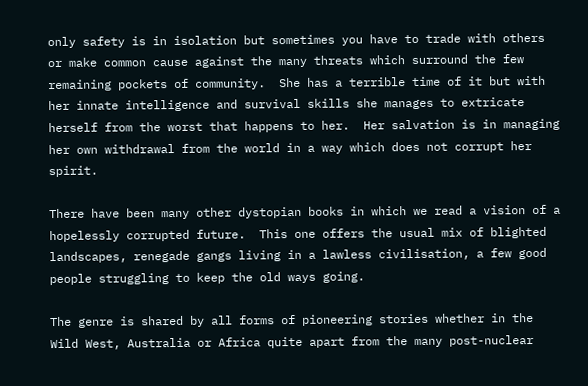only safety is in isolation but sometimes you have to trade with others or make common cause against the many threats which surround the few remaining pockets of community.  She has a terrible time of it but with her innate intelligence and survival skills she manages to extricate herself from the worst that happens to her.  Her salvation is in managing her own withdrawal from the world in a way which does not corrupt her spirit.

There have been many other dystopian books in which we read a vision of a hopelessly corrupted future.  This one offers the usual mix of blighted landscapes, renegade gangs living in a lawless civilisation, a few good people struggling to keep the old ways going.

The genre is shared by all forms of pioneering stories whether in the Wild West, Australia or Africa quite apart from the many post-nuclear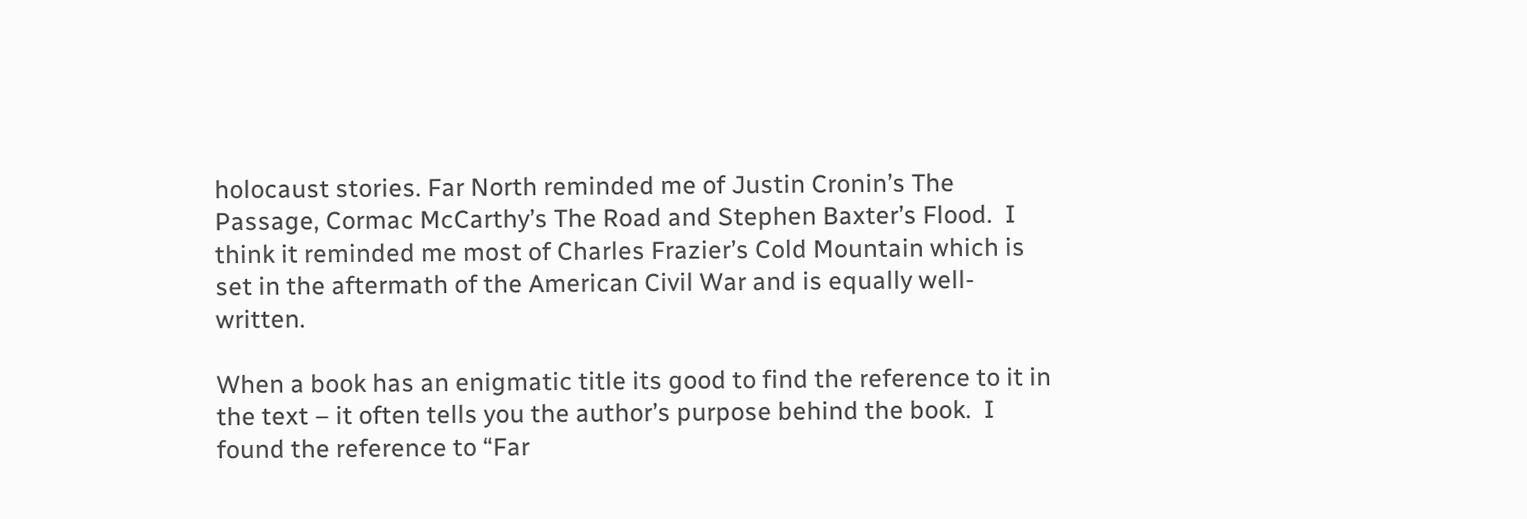holocaust stories. Far North reminded me of Justin Cronin’s The Passage, Cormac McCarthy’s The Road and Stephen Baxter’s Flood.  I think it reminded me most of Charles Frazier’s Cold Mountain which is set in the aftermath of the American Civil War and is equally well-written.

When a book has an enigmatic title its good to find the reference to it in the text – it often tells you the author’s purpose behind the book.  I found the reference to “Far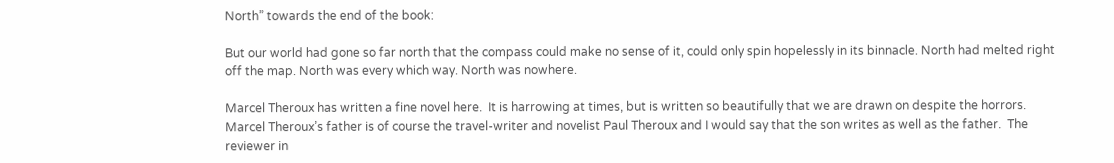North” towards the end of the book:

But our world had gone so far north that the compass could make no sense of it, could only spin hopelessly in its binnacle. North had melted right off the map. North was every which way. North was nowhere.

Marcel Theroux has written a fine novel here.  It is harrowing at times, but is written so beautifully that we are drawn on despite the horrors.  Marcel Theroux’s father is of course the travel-writer and novelist Paul Theroux and I would say that the son writes as well as the father.  The reviewer in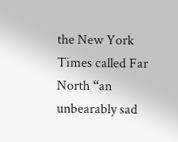the New York Times called Far North “an unbearably sad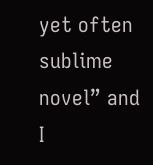yet often sublime novel” and I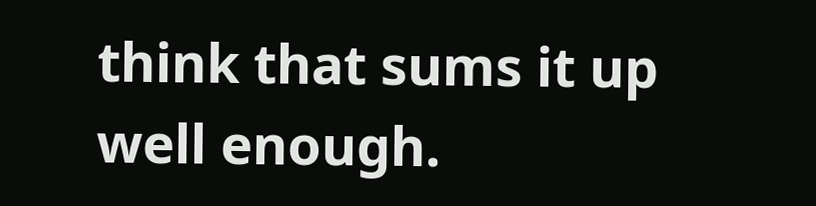think that sums it up well enough.